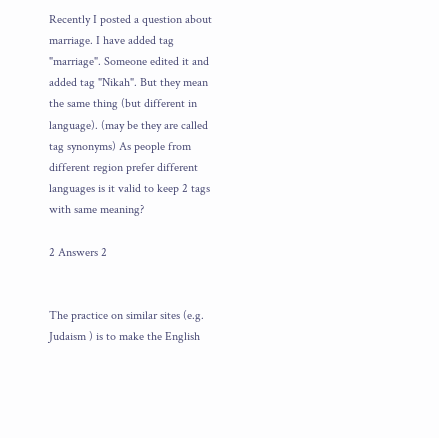Recently I posted a question about marriage. I have added tag "marriage". Someone edited it and added tag "Nikah". But they mean the same thing (but different in language). (may be they are called tag synonyms) As people from different region prefer different languages is it valid to keep 2 tags with same meaning?

2 Answers 2


The practice on similar sites (e.g. Judaism ) is to make the English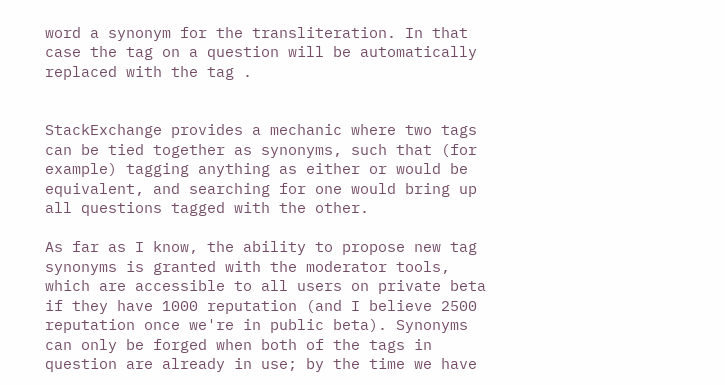word a synonym for the transliteration. In that case the tag on a question will be automatically replaced with the tag .


StackExchange provides a mechanic where two tags can be tied together as synonyms, such that (for example) tagging anything as either or would be equivalent, and searching for one would bring up all questions tagged with the other.

As far as I know, the ability to propose new tag synonyms is granted with the moderator tools, which are accessible to all users on private beta if they have 1000 reputation (and I believe 2500 reputation once we're in public beta). Synonyms can only be forged when both of the tags in question are already in use; by the time we have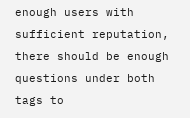enough users with sufficient reputation, there should be enough questions under both tags to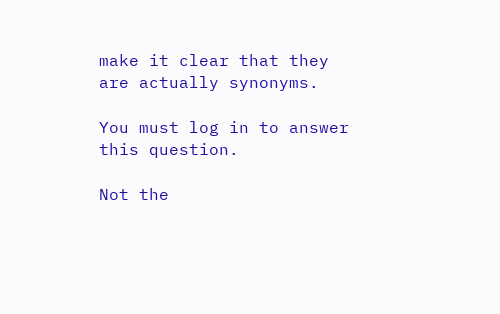make it clear that they are actually synonyms.

You must log in to answer this question.

Not the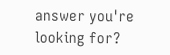answer you're looking for?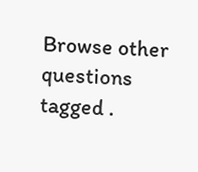Browse other questions tagged .